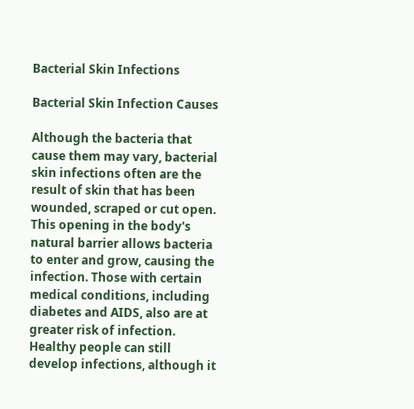Bacterial Skin Infections

Bacterial Skin Infection Causes

Although the bacteria that cause them may vary, bacterial skin infections often are the result of skin that has been wounded, scraped or cut open. This opening in the body's natural barrier allows bacteria to enter and grow, causing the infection. Those with certain medical conditions, including diabetes and AIDS, also are at greater risk of infection. Healthy people can still develop infections, although it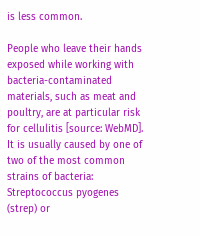is less common.

People who leave their hands exposed while working with bacteria-contaminated materials, such as meat and poultry, are at particular risk for cellulitis [source: WebMD]. It is usually caused by one of two of the most common strains of bacteria: Streptococcus pyogenes (strep) or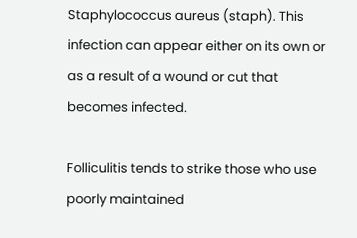Staphylococcus aureus (staph). This infection can appear either on its own or as a result of a wound or cut that becomes infected.

Folliculitis tends to strike those who use poorly maintained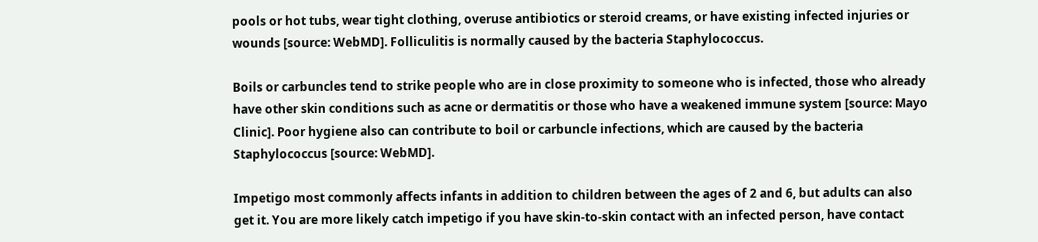pools or hot tubs, wear tight clothing, overuse antibiotics or steroid creams, or have existing infected injuries or wounds [source: WebMD]. Folliculitis is normally caused by the bacteria Staphylococcus.

Boils or carbuncles tend to strike people who are in close proximity to someone who is infected, those who already have other skin conditions such as acne or dermatitis or those who have a weakened immune system [source: Mayo Clinic]. Poor hygiene also can contribute to boil or carbuncle infections, which are caused by the bacteria Staphylococcus [source: WebMD].

Impetigo most commonly affects infants in addition to children between the ages of 2 and 6, but adults can also get it. You are more likely catch impetigo if you have skin-to-skin contact with an infected person, have contact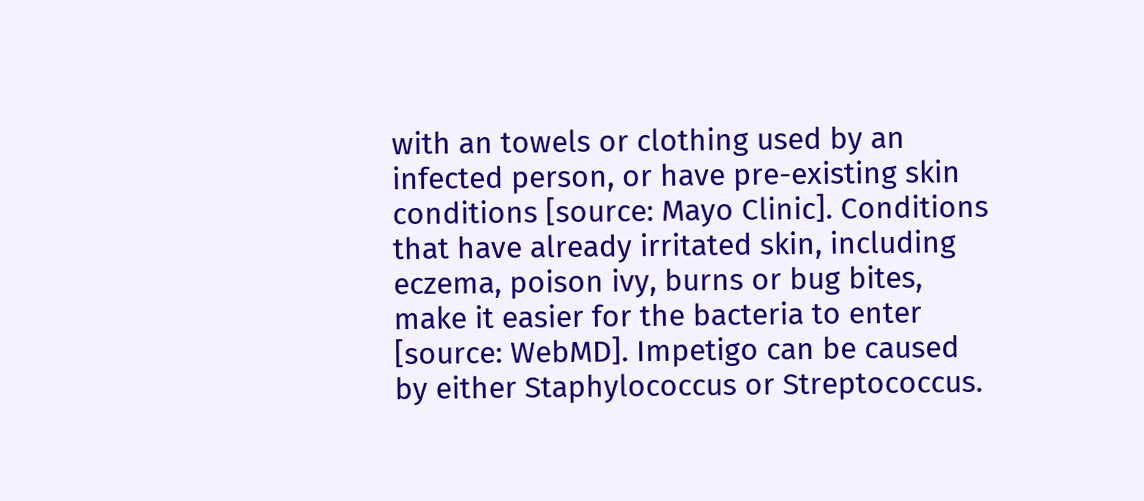with an towels or clothing used by an infected person, or have pre-existing skin conditions [source: Mayo Clinic]. Conditions that have already irritated skin, including eczema, poison ivy, burns or bug bites, make it easier for the bacteria to enter [source: WebMD]. Impetigo can be caused by either Staphylococcus or Streptococcus.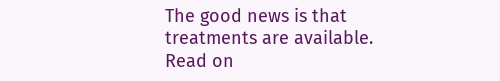The good news is that treatments are available. Read on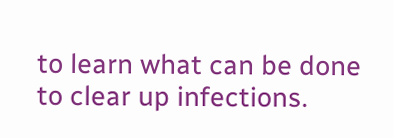to learn what can be done to clear up infections.